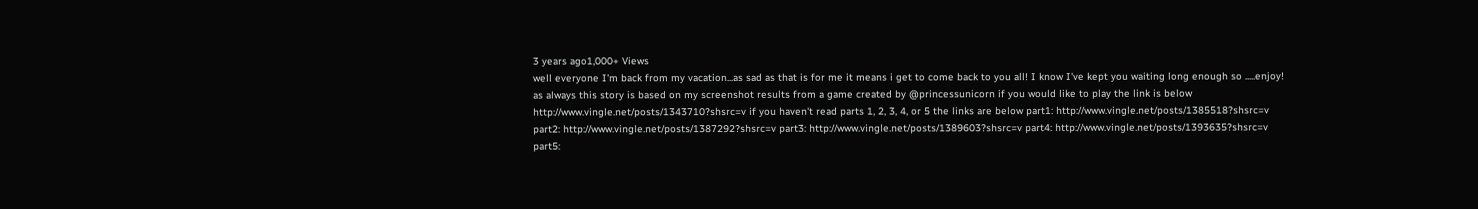3 years ago1,000+ Views
well everyone I'm back from my vacation...as sad as that is for me it means i get to come back to you all! I know I've kept you waiting long enough so .....enjoy! as always this story is based on my screenshot results from a game created by @princessunicorn if you would like to play the link is below http://www.vingle.net/posts/1343710?shsrc=v if you haven't read parts 1, 2, 3, 4, or 5 the links are below part1: http://www.vingle.net/posts/1385518?shsrc=v part2: http://www.vingle.net/posts/1387292?shsrc=v part3: http://www.vingle.net/posts/1389603?shsrc=v part4: http://www.vingle.net/posts/1393635?shsrc=v part5: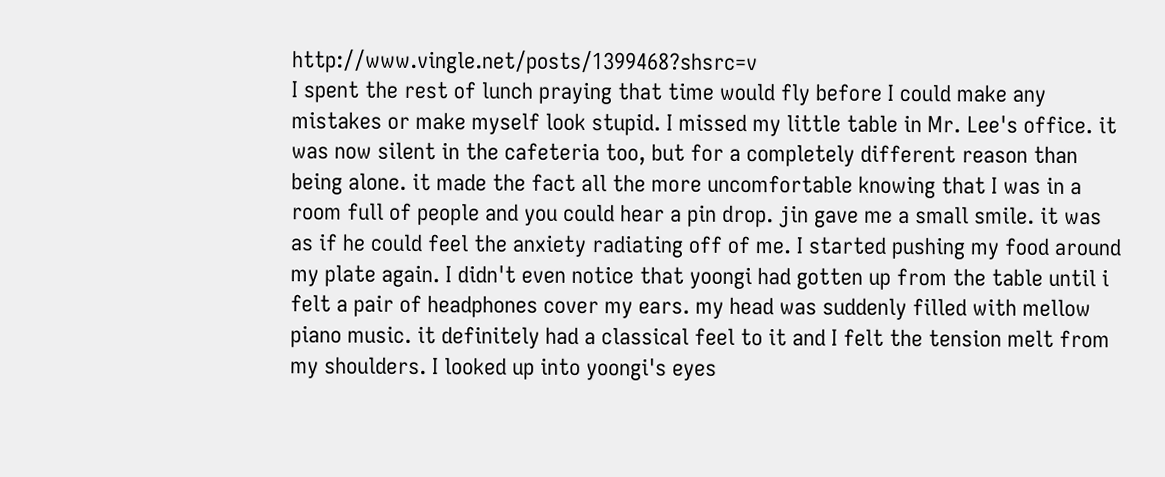http://www.vingle.net/posts/1399468?shsrc=v
I spent the rest of lunch praying that time would fly before I could make any mistakes or make myself look stupid. I missed my little table in Mr. Lee's office. it was now silent in the cafeteria too, but for a completely different reason than being alone. it made the fact all the more uncomfortable knowing that I was in a room full of people and you could hear a pin drop. jin gave me a small smile. it was as if he could feel the anxiety radiating off of me. I started pushing my food around my plate again. I didn't even notice that yoongi had gotten up from the table until i felt a pair of headphones cover my ears. my head was suddenly filled with mellow piano music. it definitely had a classical feel to it and I felt the tension melt from my shoulders. I looked up into yoongi's eyes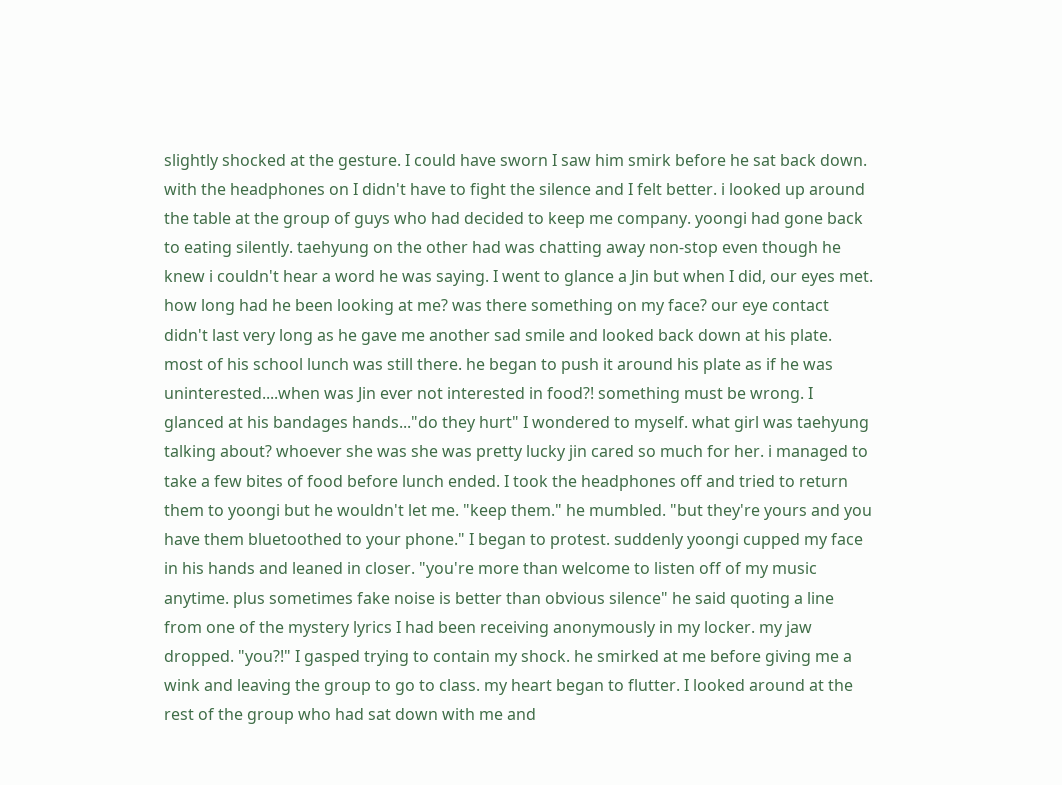slightly shocked at the gesture. I could have sworn I saw him smirk before he sat back down. with the headphones on I didn't have to fight the silence and I felt better. i looked up around the table at the group of guys who had decided to keep me company. yoongi had gone back to eating silently. taehyung on the other had was chatting away non-stop even though he knew i couldn't hear a word he was saying. I went to glance a Jin but when I did, our eyes met. how long had he been looking at me? was there something on my face? our eye contact didn't last very long as he gave me another sad smile and looked back down at his plate. most of his school lunch was still there. he began to push it around his plate as if he was uninterested....when was Jin ever not interested in food?! something must be wrong. I glanced at his bandages hands..."do they hurt" I wondered to myself. what girl was taehyung talking about? whoever she was she was pretty lucky jin cared so much for her. i managed to take a few bites of food before lunch ended. I took the headphones off and tried to return them to yoongi but he wouldn't let me. "keep them." he mumbled. "but they're yours and you have them bluetoothed to your phone." I began to protest. suddenly yoongi cupped my face in his hands and leaned in closer. "you're more than welcome to listen off of my music anytime. plus sometimes fake noise is better than obvious silence" he said quoting a line from one of the mystery lyrics I had been receiving anonymously in my locker. my jaw dropped. "you?!" I gasped trying to contain my shock. he smirked at me before giving me a wink and leaving the group to go to class. my heart began to flutter. I looked around at the rest of the group who had sat down with me and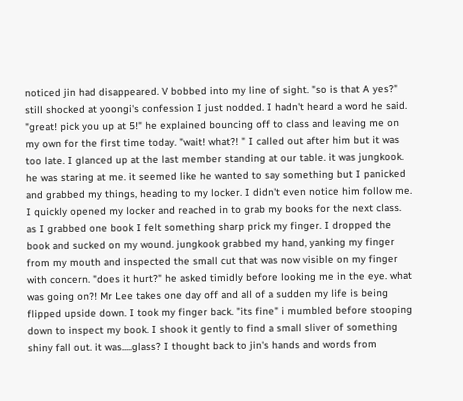noticed jin had disappeared. V bobbed into my line of sight. "so is that A yes?" still shocked at yoongi's confession I just nodded. I hadn't heard a word he said. "great! pick you up at 5!" he explained bouncing off to class and leaving me on my own for the first time today. "wait! what?! " I called out after him but it was too late. I glanced up at the last member standing at our table. it was jungkook. he was staring at me. it seemed like he wanted to say something but I panicked and grabbed my things, heading to my locker. I didn't even notice him follow me. I quickly opened my locker and reached in to grab my books for the next class. as I grabbed one book I felt something sharp prick my finger. I dropped the book and sucked on my wound. jungkook grabbed my hand, yanking my finger from my mouth and inspected the small cut that was now visible on my finger with concern. "does it hurt?" he asked timidly before looking me in the eye. what was going on?! Mr Lee takes one day off and all of a sudden my life is being flipped upside down. I took my finger back. "its fine" i mumbled before stooping down to inspect my book. I shook it gently to find a small sliver of something shiny fall out. it was.....glass? I thought back to jin's hands and words from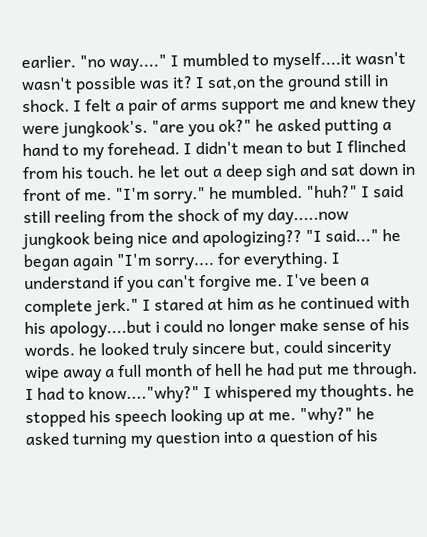earlier. "no way...." I mumbled to myself....it wasn't wasn't possible was it? I sat,on the ground still in shock. I felt a pair of arms support me and knew they were jungkook's. "are you ok?" he asked putting a hand to my forehead. I didn't mean to but I flinched from his touch. he let out a deep sigh and sat down in front of me. "I'm sorry." he mumbled. "huh?" I said still reeling from the shock of my day.....now jungkook being nice and apologizing?? "I said..." he began again "I'm sorry.... for everything. I understand if you can't forgive me. I've been a complete jerk." I stared at him as he continued with his apology....but i could no longer make sense of his words. he looked truly sincere but, could sincerity wipe away a full month of hell he had put me through. I had to know...."why?" I whispered my thoughts. he stopped his speech looking up at me. "why?" he asked turning my question into a question of his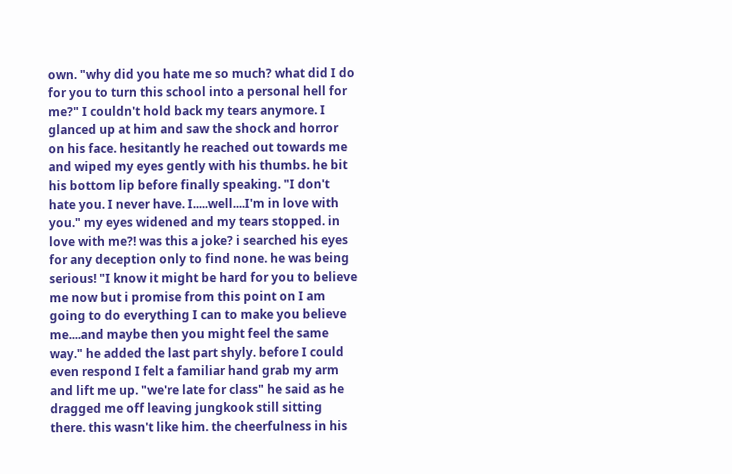own. "why did you hate me so much? what did I do for you to turn this school into a personal hell for me?" I couldn't hold back my tears anymore. I glanced up at him and saw the shock and horror on his face. hesitantly he reached out towards me and wiped my eyes gently with his thumbs. he bit his bottom lip before finally speaking. "I don't hate you. I never have. I.....well....I'm in love with you." my eyes widened and my tears stopped. in love with me?! was this a joke? i searched his eyes for any deception only to find none. he was being serious! "I know it might be hard for you to believe me now but i promise from this point on I am going to do everything I can to make you believe me....and maybe then you might feel the same way." he added the last part shyly. before I could even respond I felt a familiar hand grab my arm and lift me up. "we're late for class" he said as he dragged me off leaving jungkook still sitting there. this wasn't like him. the cheerfulness in his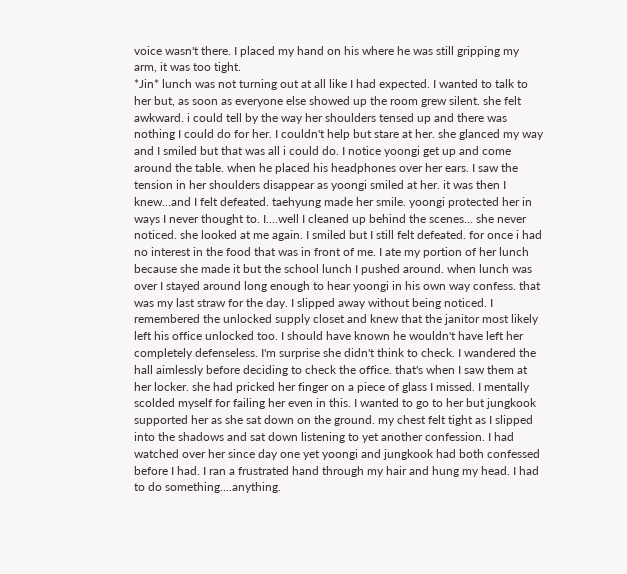voice wasn't there. I placed my hand on his where he was still gripping my arm, it was too tight.
*Jin* lunch was not turning out at all like I had expected. I wanted to talk to her but, as soon as everyone else showed up the room grew silent. she felt awkward. i could tell by the way her shoulders tensed up and there was nothing I could do for her. I couldn't help but stare at her. she glanced my way and I smiled but that was all i could do. I notice yoongi get up and come around the table. when he placed his headphones over her ears. I saw the tension in her shoulders disappear as yoongi smiled at her. it was then I knew...and I felt defeated. taehyung made her smile. yoongi protected her in ways I never thought to. I....well I cleaned up behind the scenes... she never noticed. she looked at me again. I smiled but I still felt defeated. for once i had no interest in the food that was in front of me. I ate my portion of her lunch because she made it but the school lunch I pushed around. when lunch was over I stayed around long enough to hear yoongi in his own way confess. that was my last straw for the day. I slipped away without being noticed. I remembered the unlocked supply closet and knew that the janitor most likely left his office unlocked too. I should have known he wouldn't have left her completely defenseless. I'm surprise she didn't think to check. I wandered the hall aimlessly before deciding to check the office. that's when I saw them at her locker. she had pricked her finger on a piece of glass I missed. I mentally scolded myself for failing her even in this. I wanted to go to her but jungkook supported her as she sat down on the ground. my chest felt tight as I slipped into the shadows and sat down listening to yet another confession. I had watched over her since day one yet yoongi and jungkook had both confessed before I had. I ran a frustrated hand through my hair and hung my head. I had to do something....anything.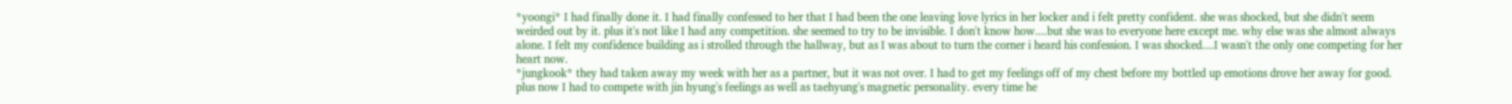*yoongi* I had finally done it. I had finally confessed to her that I had been the one leaving love lyrics in her locker and i felt pretty confident. she was shocked, but she didn't seem weirded out by it. plus it's not like I had any competition. she seemed to try to be invisible. I don't know how....but she was to everyone here except me. why else was she almost always alone. I felt my confidence building as i strolled through the hallway, but as I was about to turn the corner i heard his confession. I was shocked....I wasn't the only one competing for her heart now.
*jungkook* they had taken away my week with her as a partner, but it was not over. I had to get my feelings off of my chest before my bottled up emotions drove her away for good. plus now I had to compete with jin hyung's feelings as well as taehyung's magnetic personality. every time he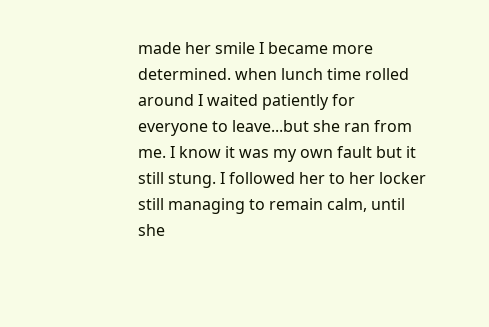made her smile I became more determined. when lunch time rolled around I waited patiently for everyone to leave...but she ran from me. I know it was my own fault but it still stung. I followed her to her locker still managing to remain calm, until she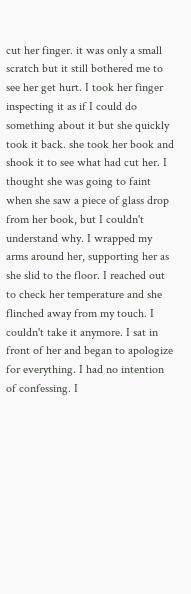cut her finger. it was only a small scratch but it still bothered me to see her get hurt. I took her finger inspecting it as if I could do something about it but she quickly took it back. she took her book and shook it to see what had cut her. I thought she was going to faint when she saw a piece of glass drop from her book, but I couldn't understand why. I wrapped my arms around her, supporting her as she slid to the floor. I reached out to check her temperature and she flinched away from my touch. I couldn't take it anymore. I sat in front of her and began to apologize for everything. I had no intention of confessing. I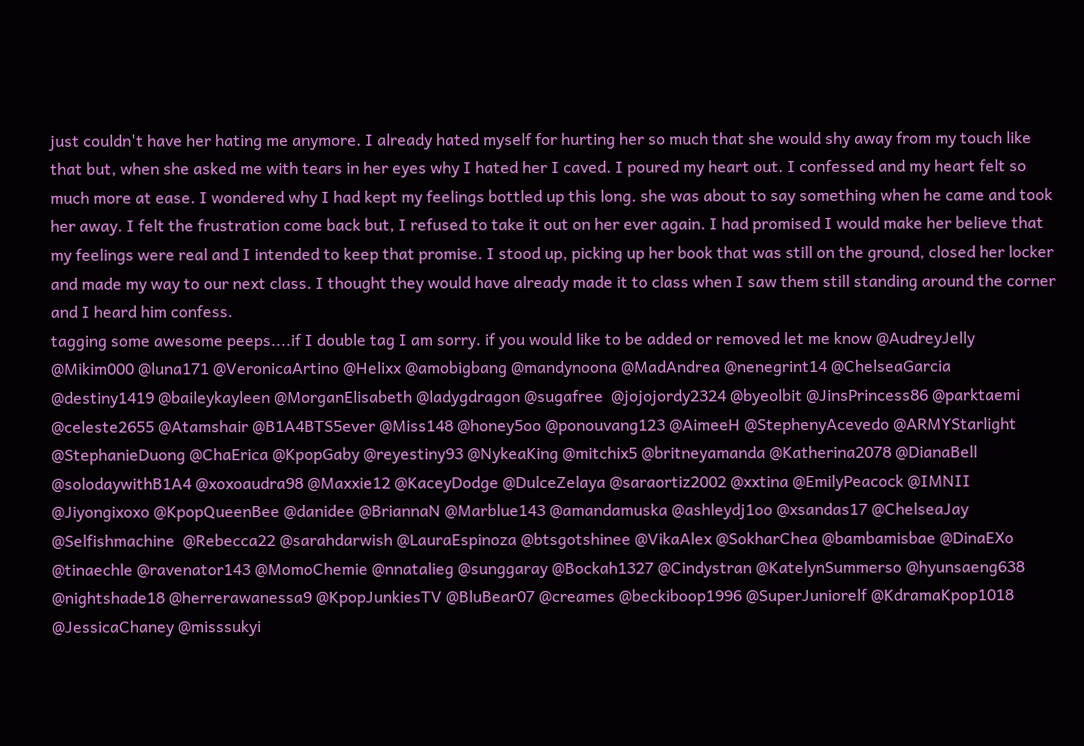just couldn't have her hating me anymore. I already hated myself for hurting her so much that she would shy away from my touch like that but, when she asked me with tears in her eyes why I hated her I caved. I poured my heart out. I confessed and my heart felt so much more at ease. I wondered why I had kept my feelings bottled up this long. she was about to say something when he came and took her away. I felt the frustration come back but, I refused to take it out on her ever again. I had promised I would make her believe that my feelings were real and I intended to keep that promise. I stood up, picking up her book that was still on the ground, closed her locker and made my way to our next class. I thought they would have already made it to class when I saw them still standing around the corner and I heard him confess.
tagging some awesome peeps....if I double tag I am sorry. if you would like to be added or removed let me know @AudreyJelly @Mikim000 @luna171 @VeronicaArtino @Helixx @amobigbang @mandynoona @MadAndrea @nenegrint14 @ChelseaGarcia @destiny1419 @baileykayleen @MorganElisabeth @ladygdragon @sugafree  @jojojordy2324 @byeolbit @JinsPrincess86 @parktaemi @celeste2655 @Atamshair @B1A4BTS5ever @Miss148 @honey5oo @ponouvang123 @AimeeH @StephenyAcevedo @ARMYStarlight @StephanieDuong @ChaErica @KpopGaby @reyestiny93 @NykeaKing @mitchix5 @britneyamanda @Katherina2078 @DianaBell  @solodaywithB1A4 @xoxoaudra98 @Maxxie12 @KaceyDodge @DulceZelaya @saraortiz2002 @xxtina @EmilyPeacock @IMNII @Jiyongixoxo @KpopQueenBee @danidee @BriannaN @Marblue143 @amandamuska @ashleydj1oo @xsandas17 @ChelseaJay  @Selfishmachine  @Rebecca22 @sarahdarwish @LauraEspinoza @btsgotshinee @VikaAlex @SokharChea @bambamisbae @DinaEXo @tinaechle @ravenator143 @MomoChemie @nnatalieg @sunggaray @Bockah1327 @Cindystran @KatelynSummerso @hyunsaeng638 @nightshade18 @herrerawanessa9 @KpopJunkiesTV @BluBear07 @creames @beckiboop1996 @SuperJuniorelf @KdramaKpop1018 @JessicaChaney @misssukyi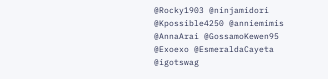@Rocky1903 @ninjamidori @Kpossible4250 @anniemimis @AnnaArai @GossamoKewen95 @Exoexo @EsmeraldaCayeta @igotswag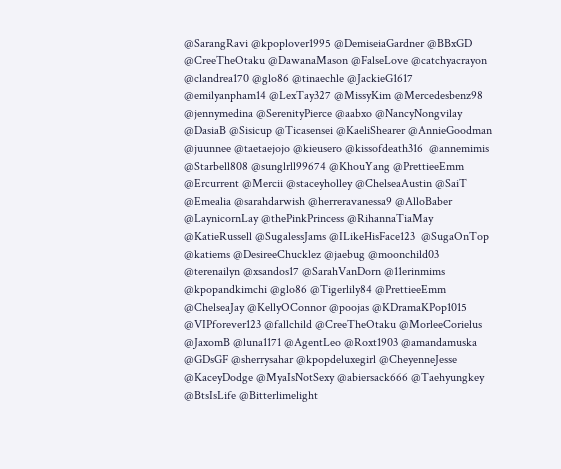@SarangRavi @kpoplover1995 @DemiseiaGardner @BBxGD @CreeTheOtaku @DawanaMason @FalseLove @catchyacrayon @clandrea170 @glo86 @tinaechle @JackieG1617 @emilyanpham14 @LexTay327 @MissyKim @Mercedesbenz98 @jennymedina @SerenityPierce @aabxo @NancyNongvilay @DasiaB @Sisicup @Ticasensei @KaeliShearer @AnnieGoodman @juunnee @taetaejojo @kieusero @kissofdeath316  @annemimis @Starbell808 @sunglrll99674 @KhouYang @PrettieeEmm @Ercurrent @Mercii @staceyholley @ChelseaAustin @SaiT @Emealia @sarahdarwish @herreravanessa9 @AlloBaber @LaynicornLay @thePinkPrincess @RihannaTiaMay @KatieRussell @SugalessJams @ILikeHisFace123  @SugaOnTop @katiems @DesireeChucklez @jaebug @moonchild03 @terenailyn @xsandos17 @SarahVanDorn @11erinmims @kpopandkimchi @glo86 @Tigerlily84 @PrettieeEmm @ChelseaJay @KellyOConnor @poojas @KDramaKPop1015 @VIPforever123 @fallchild @CreeTheOtaku @MorleeCorielus @JaxomB @luna1171 @AgentLeo @Roxt1903 @amandamuska @GDsGF @sherrysahar @kpopdeluxegirl @CheyenneJesse @KaceyDodge @MyaIsNotSexy @abiersack666 @Taehyungkey @BtsIsLife @Bitterlimelight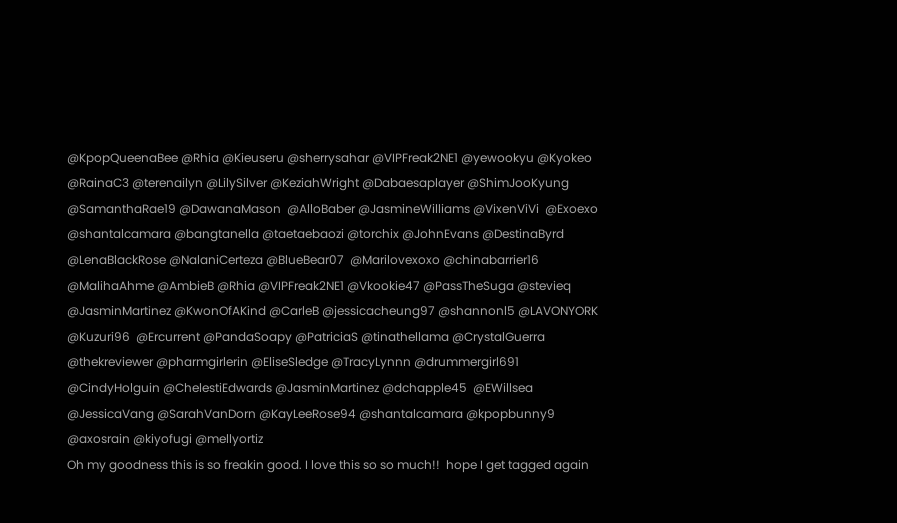@KpopQueenaBee @Rhia @Kieuseru @sherrysahar @VIPFreak2NE1 @yewookyu @Kyokeo @RainaC3 @terenailyn @LilySilver @KeziahWright @Dabaesaplayer @ShimJooKyung @SamanthaRae19 @DawanaMason  @AlloBaber @JasmineWilliams @VixenViVi  @Exoexo @shantalcamara @bangtanella @taetaebaozi @torchix @JohnEvans @DestinaByrd @LenaBlackRose @NalaniCerteza @BlueBear07  @Marilovexoxo @chinabarrier16 @MalihaAhme @AmbieB @Rhia @VIPFreak2NE1 @Vkookie47 @PassTheSuga @stevieq @JasminMartinez @KwonOfAKind @CarleB @jessicacheung97 @shannonl5 @LAVONYORK @Kuzuri96  @Ercurrent @PandaSoapy @PatriciaS @tinathellama @CrystalGuerra @thekreviewer @pharmgirlerin @EliseSledge @TracyLynnn @drummergirl691 @CindyHolguin @ChelestiEdwards @JasminMartinez @dchapple45  @EWillsea @JessicaVang @SarahVanDorn @KayLeeRose94 @shantalcamara @kpopbunny9 @axosrain @kiyofugi @mellyortiz
Oh my goodness this is so freakin good. I love this so so much!!  hope I get tagged again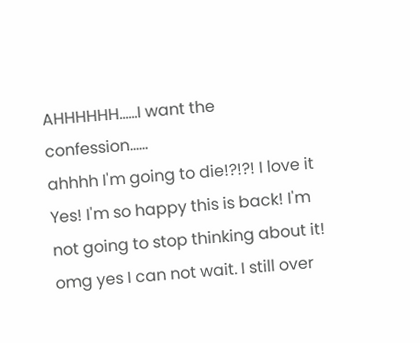AHHHHHH......I want the confession......
ahhhh I'm going to die!?!?! I love it
Yes! I'm so happy this is back! I'm not going to stop thinking about it!
omg yes I can not wait. I still over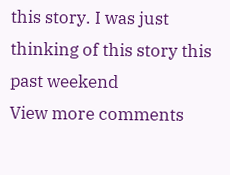this story. I was just thinking of this story this past weekend
View more comments